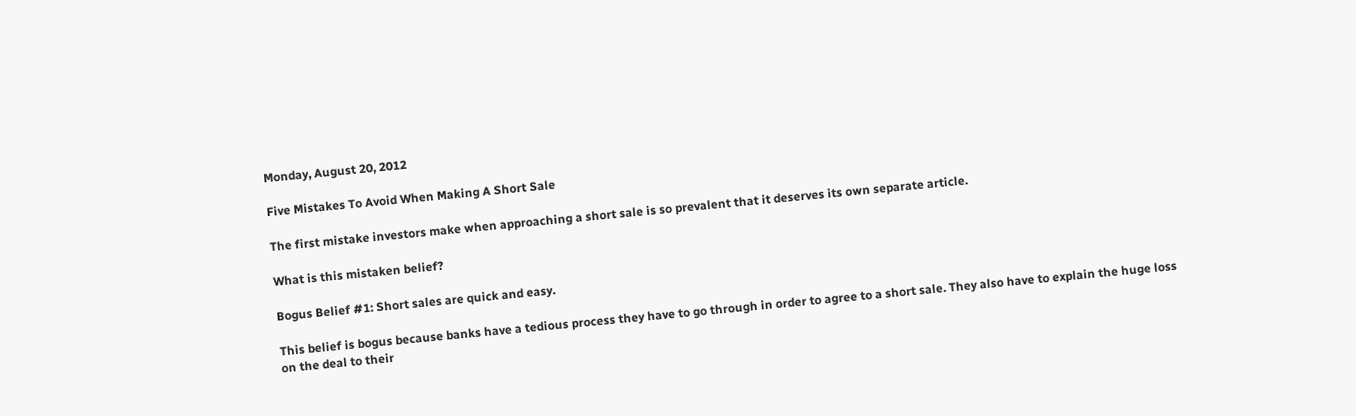Monday, August 20, 2012

Five Mistakes To Avoid When Making A Short Sale

The first mistake investors make when approaching a short sale is so prevalent that it deserves its own separate article.

What is this mistaken belief?

Bogus Belief #1: Short sales are quick and easy.

This belief is bogus because banks have a tedious process they have to go through in order to agree to a short sale. They also have to explain the huge loss on the deal to their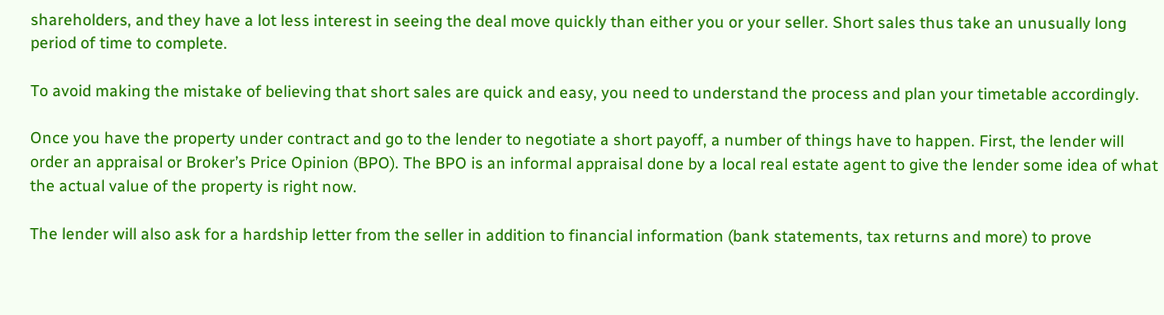shareholders, and they have a lot less interest in seeing the deal move quickly than either you or your seller. Short sales thus take an unusually long period of time to complete.

To avoid making the mistake of believing that short sales are quick and easy, you need to understand the process and plan your timetable accordingly.

Once you have the property under contract and go to the lender to negotiate a short payoff, a number of things have to happen. First, the lender will order an appraisal or Broker’s Price Opinion (BPO). The BPO is an informal appraisal done by a local real estate agent to give the lender some idea of what the actual value of the property is right now.

The lender will also ask for a hardship letter from the seller in addition to financial information (bank statements, tax returns and more) to prove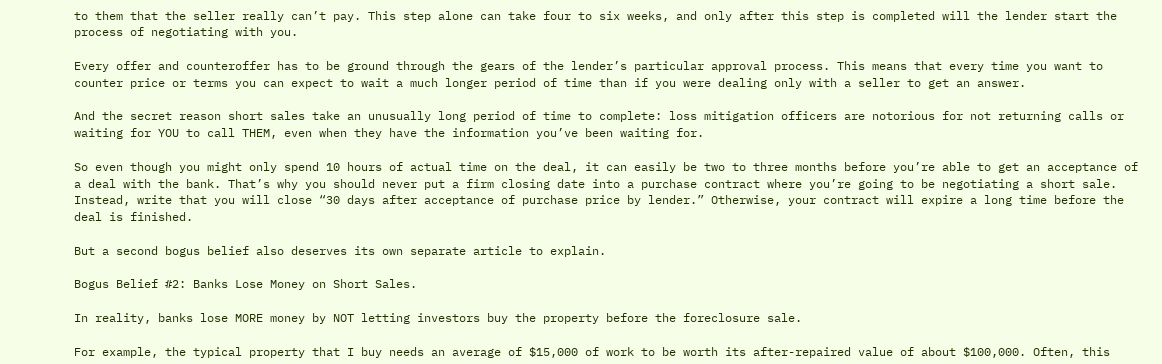to them that the seller really can’t pay. This step alone can take four to six weeks, and only after this step is completed will the lender start the process of negotiating with you.

Every offer and counteroffer has to be ground through the gears of the lender’s particular approval process. This means that every time you want to counter price or terms you can expect to wait a much longer period of time than if you were dealing only with a seller to get an answer.

And the secret reason short sales take an unusually long period of time to complete: loss mitigation officers are notorious for not returning calls or waiting for YOU to call THEM, even when they have the information you’ve been waiting for.

So even though you might only spend 10 hours of actual time on the deal, it can easily be two to three months before you’re able to get an acceptance of a deal with the bank. That’s why you should never put a firm closing date into a purchase contract where you’re going to be negotiating a short sale. Instead, write that you will close “30 days after acceptance of purchase price by lender.” Otherwise, your contract will expire a long time before the deal is finished.

But a second bogus belief also deserves its own separate article to explain.

Bogus Belief #2: Banks Lose Money on Short Sales.

In reality, banks lose MORE money by NOT letting investors buy the property before the foreclosure sale.

For example, the typical property that I buy needs an average of $15,000 of work to be worth its after-repaired value of about $100,000. Often, this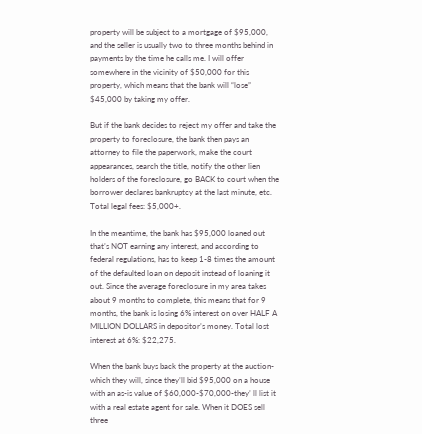property will be subject to a mortgage of $95,000, and the seller is usually two to three months behind in payments by the time he calls me. I will offer somewhere in the vicinity of $50,000 for this property, which means that the bank will “lose” $45,000 by taking my offer.

But if the bank decides to reject my offer and take the property to foreclosure, the bank then pays an attorney to file the paperwork, make the court appearances, search the title, notify the other lien holders of the foreclosure, go BACK to court when the borrower declares bankruptcy at the last minute, etc. Total legal fees: $5,000+.

In the meantime, the bank has $95,000 loaned out that’s NOT earning any interest, and according to federal regulations, has to keep 1-8 times the amount of the defaulted loan on deposit instead of loaning it out. Since the average foreclosure in my area takes about 9 months to complete, this means that for 9 months, the bank is losing 6% interest on over HALF A MILLION DOLLARS in depositor’s money. Total lost interest at 6%: $22,275.

When the bank buys back the property at the auction-which they will, since they’ll bid $95,000 on a house with an as-is value of $60,000-$70,000-they’ ll list it with a real estate agent for sale. When it DOES sell three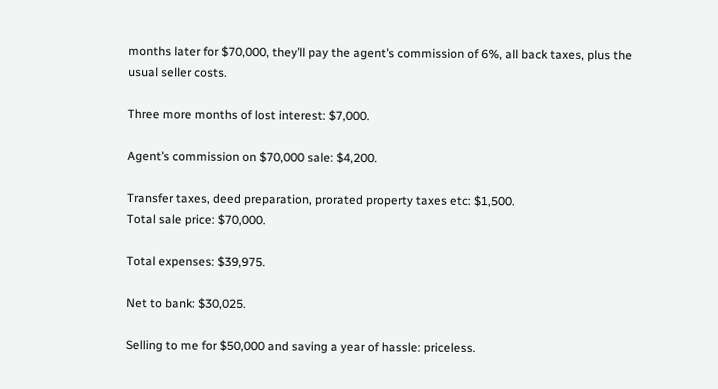months later for $70,000, they’ll pay the agent’s commission of 6%, all back taxes, plus the usual seller costs.

Three more months of lost interest: $7,000.

Agent’s commission on $70,000 sale: $4,200.

Transfer taxes, deed preparation, prorated property taxes etc: $1,500.
Total sale price: $70,000.

Total expenses: $39,975.

Net to bank: $30,025.

Selling to me for $50,000 and saving a year of hassle: priceless.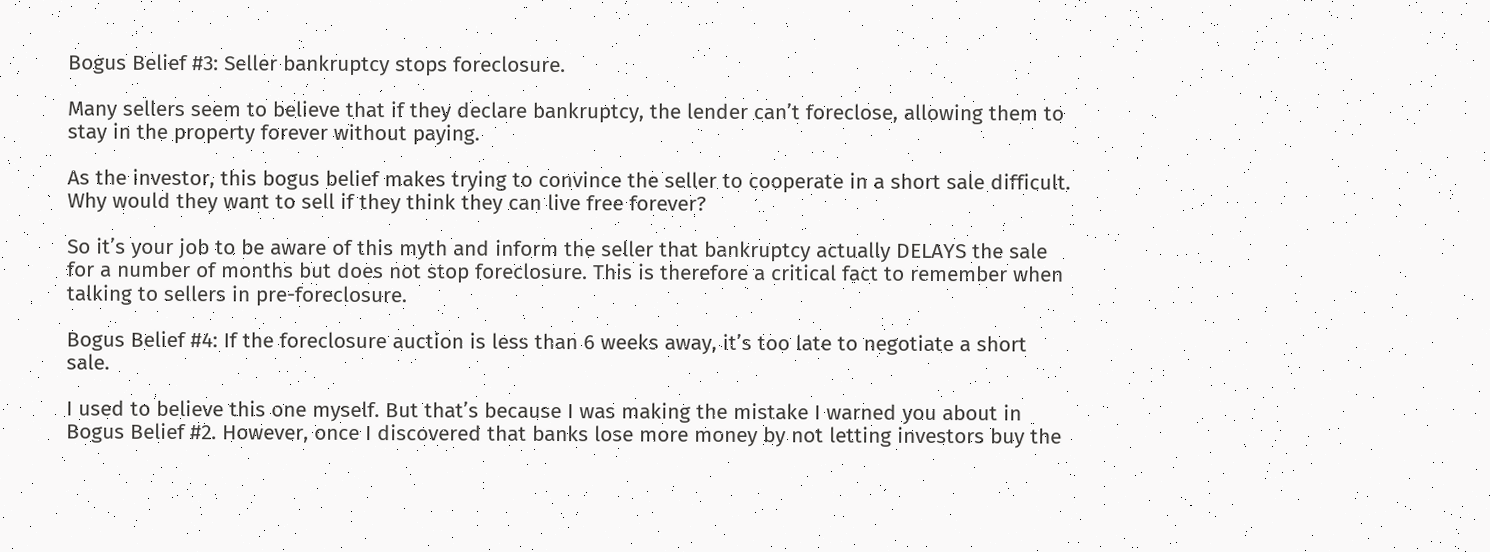Bogus Belief #3: Seller bankruptcy stops foreclosure.

Many sellers seem to believe that if they declare bankruptcy, the lender can’t foreclose, allowing them to stay in the property forever without paying.

As the investor, this bogus belief makes trying to convince the seller to cooperate in a short sale difficult. Why would they want to sell if they think they can live free forever?

So it’s your job to be aware of this myth and inform the seller that bankruptcy actually DELAYS the sale for a number of months but does not stop foreclosure. This is therefore a critical fact to remember when talking to sellers in pre-foreclosure.

Bogus Belief #4: If the foreclosure auction is less than 6 weeks away, it’s too late to negotiate a short sale.

I used to believe this one myself. But that’s because I was making the mistake I warned you about in Bogus Belief #2. However, once I discovered that banks lose more money by not letting investors buy the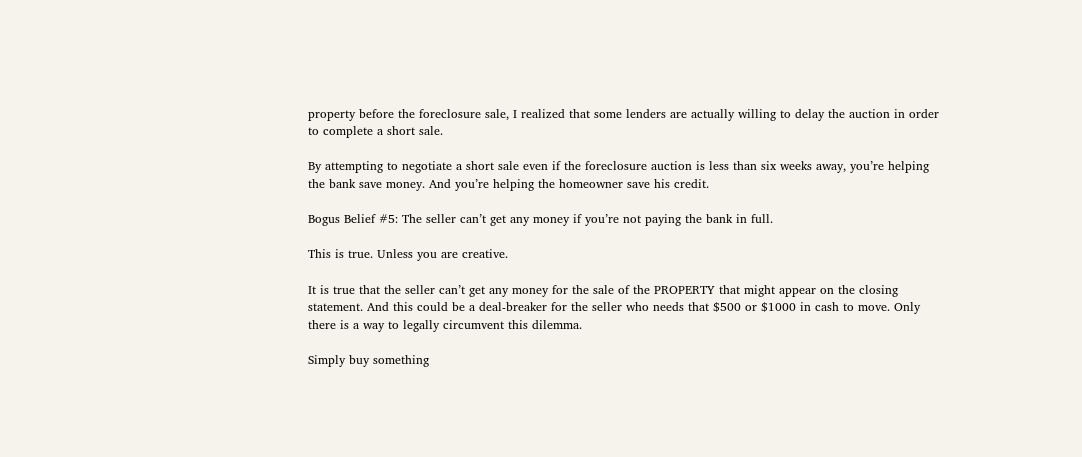property before the foreclosure sale, I realized that some lenders are actually willing to delay the auction in order to complete a short sale.

By attempting to negotiate a short sale even if the foreclosure auction is less than six weeks away, you’re helping the bank save money. And you’re helping the homeowner save his credit.

Bogus Belief #5: The seller can’t get any money if you’re not paying the bank in full.

This is true. Unless you are creative.

It is true that the seller can’t get any money for the sale of the PROPERTY that might appear on the closing statement. And this could be a deal-breaker for the seller who needs that $500 or $1000 in cash to move. Only there is a way to legally circumvent this dilemma.

Simply buy something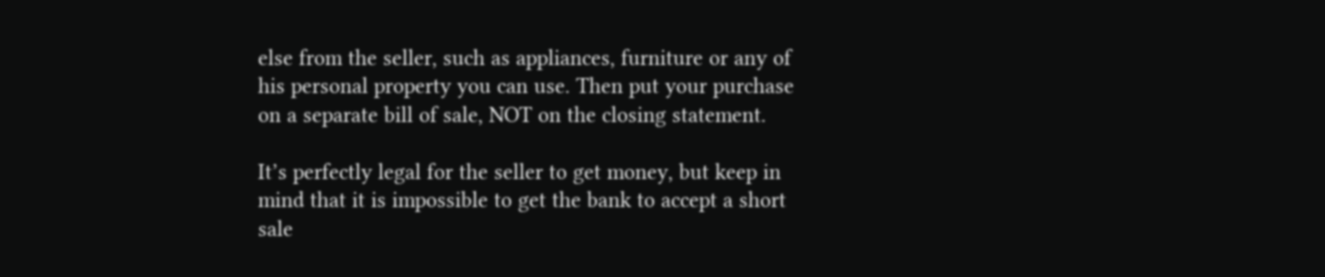else from the seller, such as appliances, furniture or any of his personal property you can use. Then put your purchase on a separate bill of sale, NOT on the closing statement.

It’s perfectly legal for the seller to get money, but keep in mind that it is impossible to get the bank to accept a short sale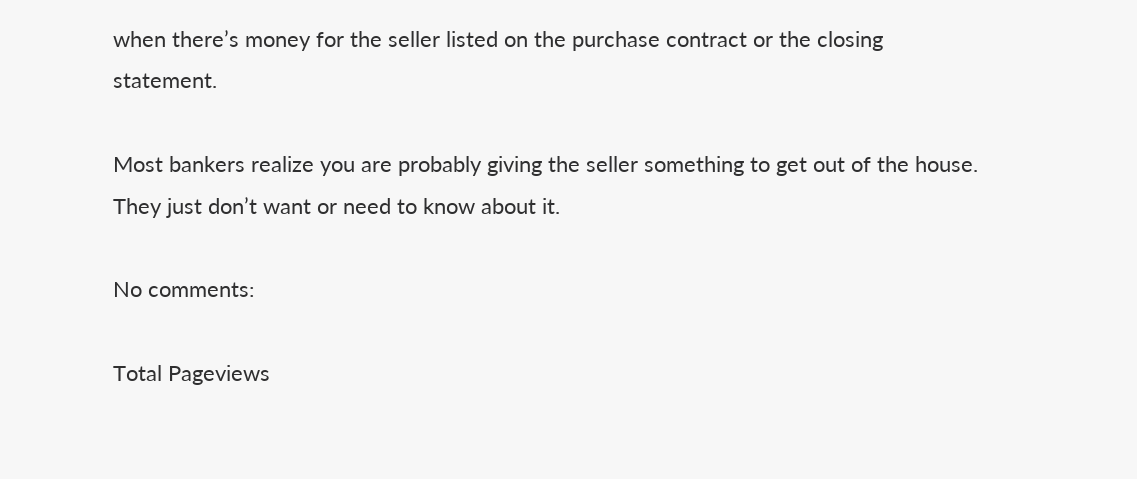when there’s money for the seller listed on the purchase contract or the closing statement.

Most bankers realize you are probably giving the seller something to get out of the house. They just don’t want or need to know about it.

No comments:

Total Pageviews